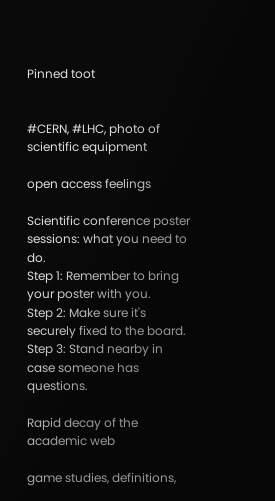Pinned toot


#CERN, #LHC, photo of scientific equipment

open access feelings

Scientific conference poster sessions: what you need to do.
Step 1: Remember to bring your poster with you.
Step 2: Make sure it's securely fixed to the board.
Step 3: Stand nearby in case someone has questions.

Rapid decay of the academic web

game studies, definitions,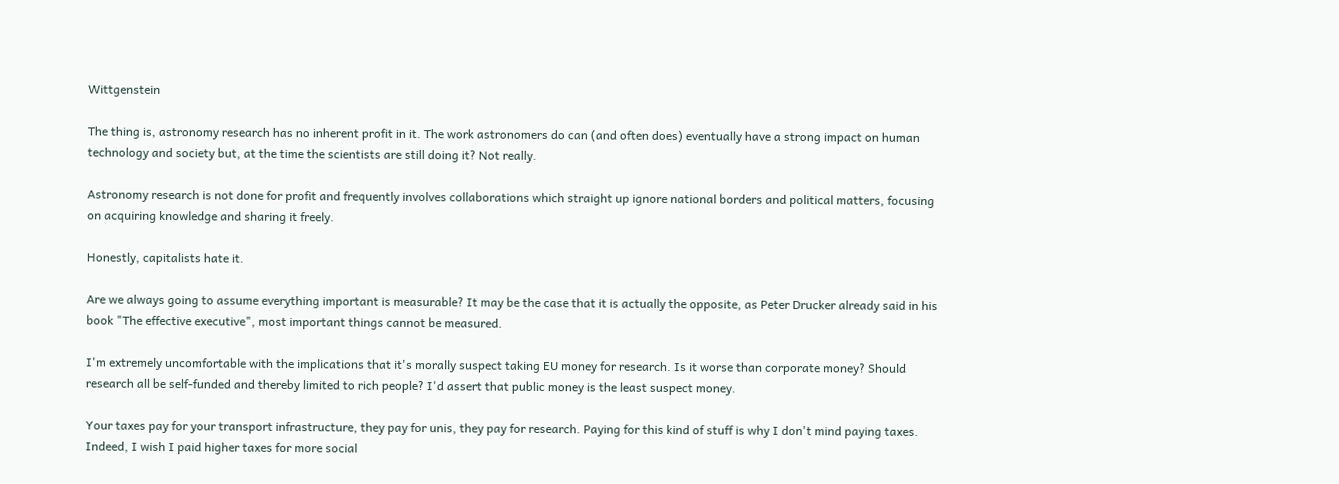Wittgenstein

The thing is, astronomy research has no inherent profit in it. The work astronomers do can (and often does) eventually have a strong impact on human technology and society but, at the time the scientists are still doing it? Not really.

Astronomy research is not done for profit and frequently involves collaborations which straight up ignore national borders and political matters, focusing on acquiring knowledge and sharing it freely.

Honestly, capitalists hate it.

Are we always going to assume everything important is measurable? It may be the case that it is actually the opposite, as Peter Drucker already said in his book "The effective executive", most important things cannot be measured.

I'm extremely uncomfortable with the implications that it's morally suspect taking EU money for research. Is it worse than corporate money? Should research all be self-funded and thereby limited to rich people? I'd assert that public money is the least suspect money.

Your taxes pay for your transport infrastructure, they pay for unis, they pay for research. Paying for this kind of stuff is why I don't mind paying taxes. Indeed, I wish I paid higher taxes for more social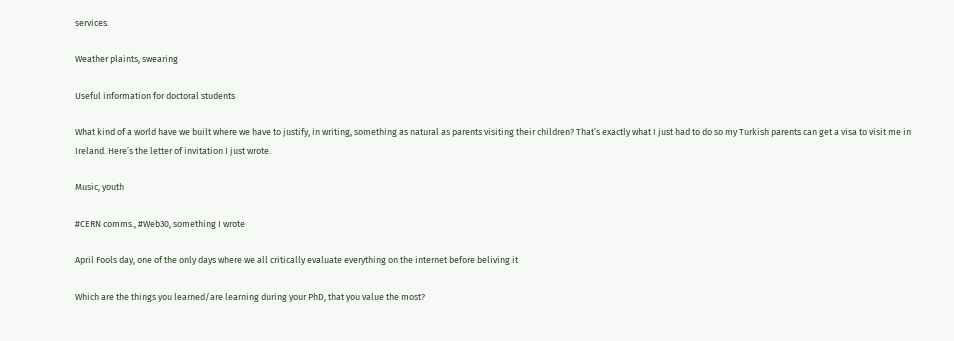services.

Weather plaints, swearing

Useful information for doctoral students

What kind of a world have we built where we have to justify, in writing, something as natural as parents visiting their children? That’s exactly what I just had to do so my Turkish parents can get a visa to visit me in Ireland. Here’s the letter of invitation I just wrote.

Music, youth

#CERN comms., #Web30, something I wrote

April Fools day, one of the only days where we all critically evaluate everything on the internet before beliving it

Which are the things you learned/are learning during your PhD, that you value the most?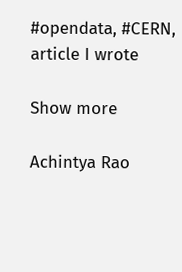#opendata, #CERN, article I wrote

Show more

Achintya Rao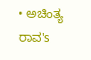• ಅಚಿಂತ್ಯ ರಾವ's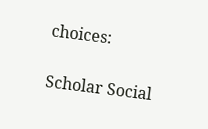choices:

Scholar Social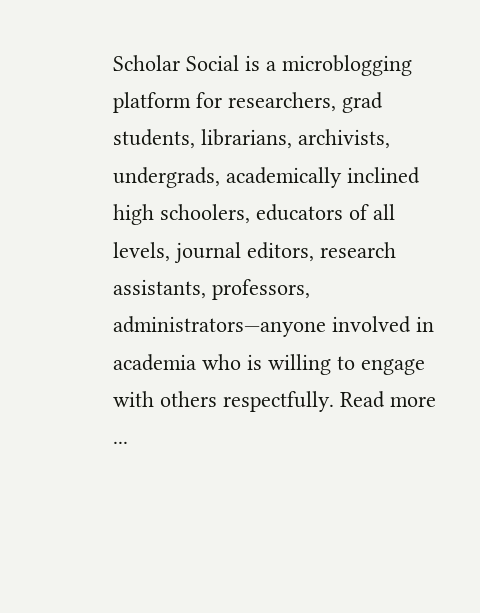Scholar Social is a microblogging platform for researchers, grad students, librarians, archivists, undergrads, academically inclined high schoolers, educators of all levels, journal editors, research assistants, professors, administrators—anyone involved in academia who is willing to engage with others respectfully. Read more ...